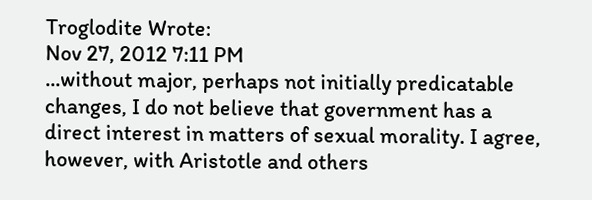Troglodite Wrote:
Nov 27, 2012 7:11 PM
...without major, perhaps not initially predicatable changes, I do not believe that government has a direct interest in matters of sexual morality. I agree, however, with Aristotle and others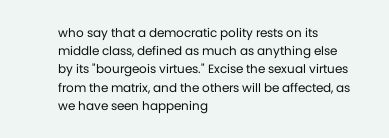who say that a democratic polity rests on its middle class, defined as much as anything else by its "bourgeois virtues." Excise the sexual virtues from the matrix, and the others will be affected, as we have seen happening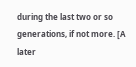during the last two or so generations, if not more. [A later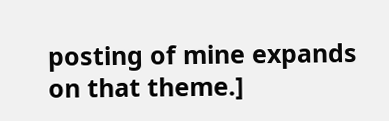posting of mine expands on that theme.]